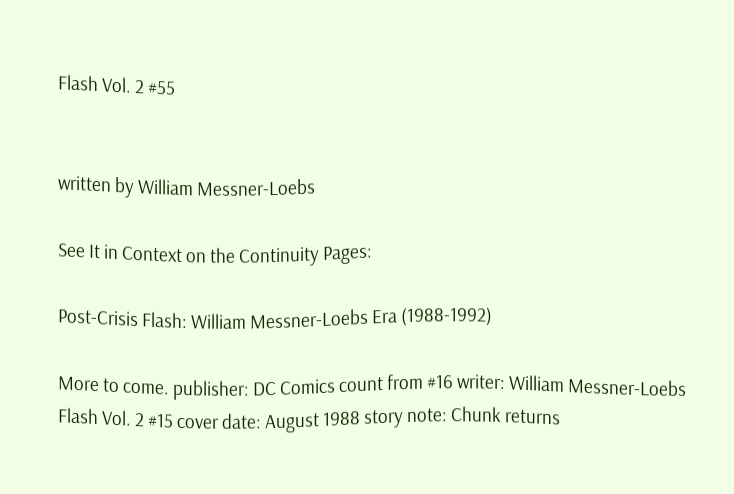Flash Vol. 2 #55


written by William Messner-Loebs

See It in Context on the Continuity Pages:

Post-Crisis Flash: William Messner-Loebs Era (1988-1992)

More to come. publisher: DC Comics count from #16 writer: William Messner-Loebs Flash Vol. 2 #15 cover date: August 1988 story note: Chunk returns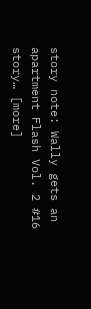story note: Wally gets an apartment Flash Vol. 2 #16 story… [more]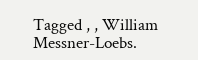Tagged , , William Messner-Loebs.